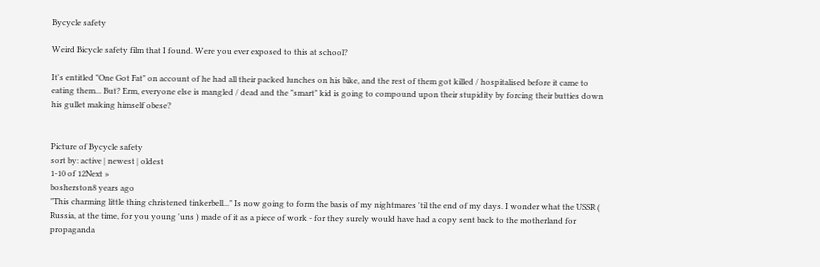Bycycle safety

Weird Bicycle safety film that I found. Were you ever exposed to this at school?

It's entitled "One Got Fat" on account of he had all their packed lunches on his bike, and the rest of them got killed / hospitalised before it came to eating them... But? Erm, everyone else is mangled / dead and the "smart" kid is going to compound upon their stupidity by forcing their butties down his gullet making himself obese?


Picture of Bycycle safety
sort by: active | newest | oldest
1-10 of 12Next »
bosherston8 years ago
"This charming little thing christened tinkerbell..." Is now going to form the basis of my nightmares 'til the end of my days. I wonder what the USSR ( Russia, at the time, for you young 'uns ) made of it as a piece of work - for they surely would have had a copy sent back to the motherland for propaganda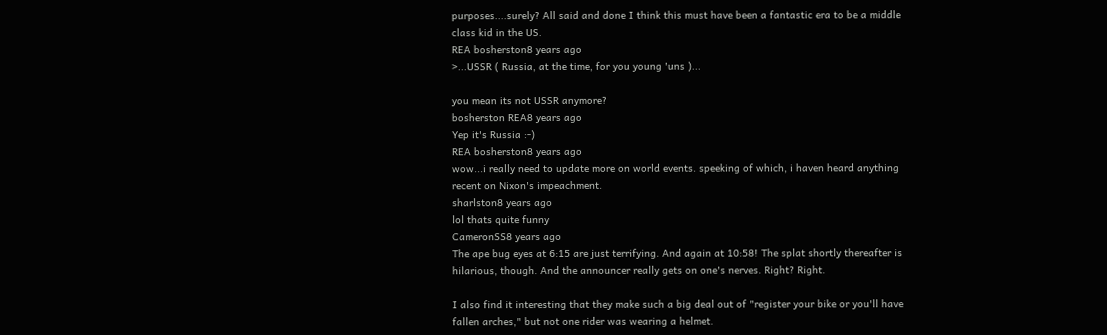purposes....surely? All said and done I think this must have been a fantastic era to be a middle class kid in the US.
REA bosherston8 years ago
>...USSR ( Russia, at the time, for you young 'uns )...

you mean its not USSR anymore?
bosherston REA8 years ago
Yep it's Russia :-)
REA bosherston8 years ago
wow...i really need to update more on world events. speeking of which, i haven heard anything recent on Nixon's impeachment.
sharlston8 years ago
lol thats quite funny
CameronSS8 years ago
The ape bug eyes at 6:15 are just terrifying. And again at 10:58! The splat shortly thereafter is hilarious, though. And the announcer really gets on one's nerves. Right? Right.

I also find it interesting that they make such a big deal out of "register your bike or you'll have fallen arches," but not one rider was wearing a helmet.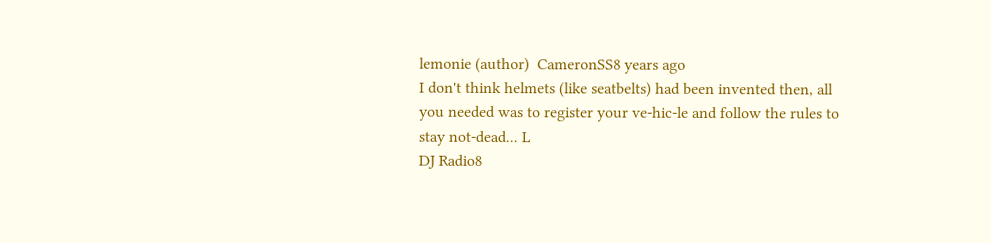lemonie (author)  CameronSS8 years ago
I don't think helmets (like seatbelts) had been invented then, all you needed was to register your ve-hic-le and follow the rules to stay not-dead... L
DJ Radio8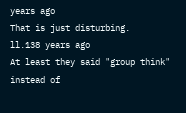years ago
That is just disturbing.
ll.138 years ago
At least they said "group think" instead of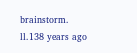brainstorm.
ll.138 years ago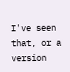I've seen that, or a version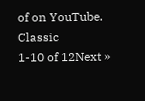of on YouTube. Classic
1-10 of 12Next »